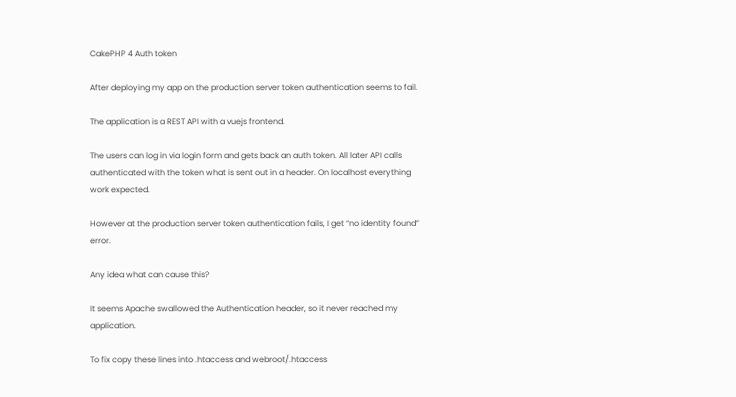CakePHP 4 Auth token

After deploying my app on the production server token authentication seems to fail.

The application is a REST API with a vuejs frontend.

The users can log in via login form and gets back an auth token. All later API calls authenticated with the token what is sent out in a header. On localhost everything work expected.

However at the production server token authentication fails, I get “no identity found” error.

Any idea what can cause this?

It seems Apache swallowed the Authentication header, so it never reached my application.

To fix copy these lines into .htaccess and webroot/.htaccess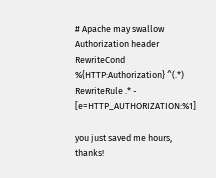# Apache may swallow Authorization header
RewriteCond %{HTTP:Authorization} ^(.*)
RewriteRule .* - [e=HTTP_AUTHORIZATION:%1]

you just saved me hours, thanks!